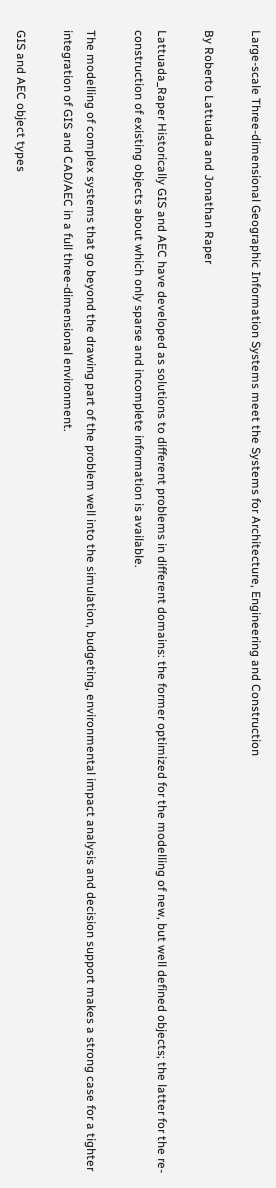Large-scale Three-dimensional Geographic Information Systems meet the Systems for Architecture, Engineering and Construction

By Roberto Lattuada and Jonathan Raper

Lattuada_Raper Historically GIS and AEC have developed as solutions to different problems in different domains: the former optimized for the modelling of new, but well defined objects; the latter for the re-construction of existing objects about which only sparse and incomplete information is available.

The modelling of complex systems that go beyond the drawing part of the problem well into the simulation, budgeting, environmental impact analysis and decision support makes a strong case for a tighter integration of GIS and CAD/AEC in a full three-dimensional environment.

GIS and AEC object types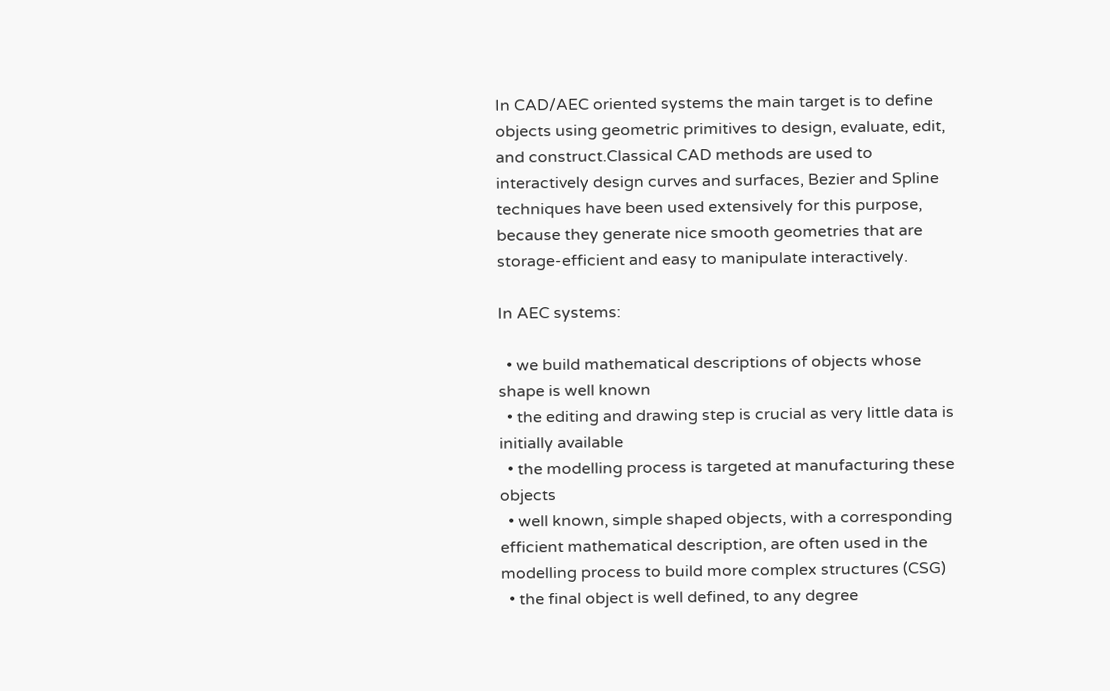In CAD/AEC oriented systems the main target is to define objects using geometric primitives to design, evaluate, edit, and construct.Classical CAD methods are used to interactively design curves and surfaces, Bezier and Spline techniques have been used extensively for this purpose, because they generate nice smooth geometries that are storage-efficient and easy to manipulate interactively.

In AEC systems:

  • we build mathematical descriptions of objects whose shape is well known
  • the editing and drawing step is crucial as very little data is initially available
  • the modelling process is targeted at manufacturing these objects
  • well known, simple shaped objects, with a corresponding efficient mathematical description, are often used in the modelling process to build more complex structures (CSG)
  • the final object is well defined, to any degree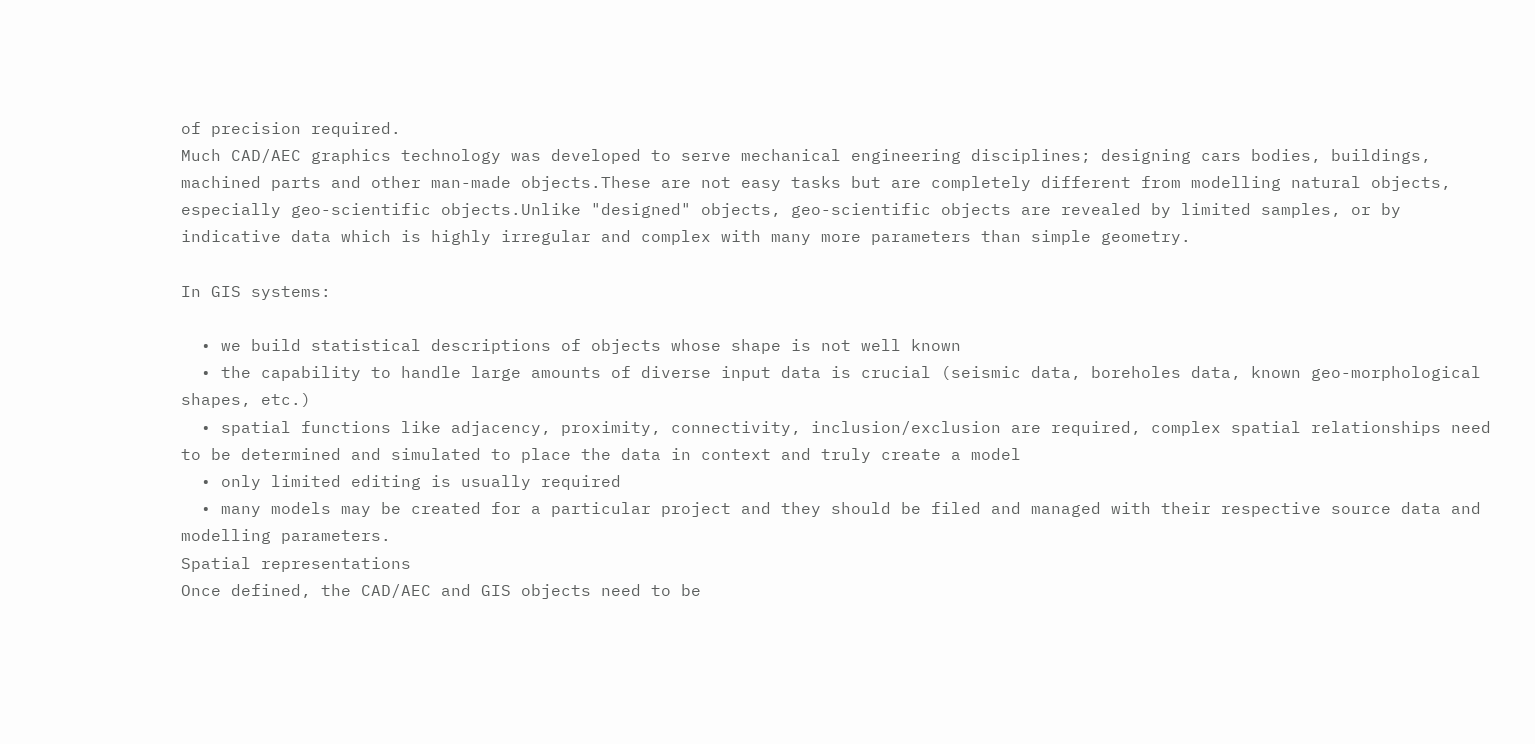of precision required.
Much CAD/AEC graphics technology was developed to serve mechanical engineering disciplines; designing cars bodies, buildings, machined parts and other man-made objects.These are not easy tasks but are completely different from modelling natural objects, especially geo-scientific objects.Unlike "designed" objects, geo-scientific objects are revealed by limited samples, or by indicative data which is highly irregular and complex with many more parameters than simple geometry.

In GIS systems:

  • we build statistical descriptions of objects whose shape is not well known
  • the capability to handle large amounts of diverse input data is crucial (seismic data, boreholes data, known geo-morphological shapes, etc.)
  • spatial functions like adjacency, proximity, connectivity, inclusion/exclusion are required, complex spatial relationships need to be determined and simulated to place the data in context and truly create a model
  • only limited editing is usually required
  • many models may be created for a particular project and they should be filed and managed with their respective source data and modelling parameters.
Spatial representations
Once defined, the CAD/AEC and GIS objects need to be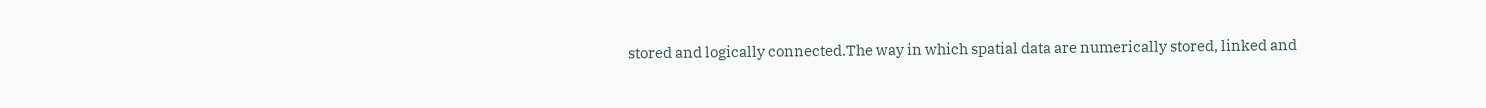stored and logically connected.The way in which spatial data are numerically stored, linked and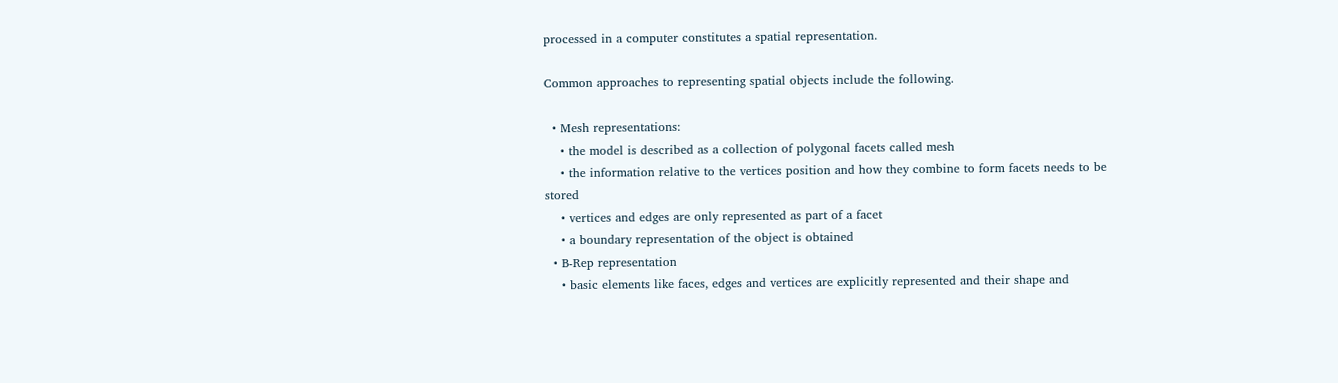processed in a computer constitutes a spatial representation.

Common approaches to representing spatial objects include the following.

  • Mesh representations:
    • the model is described as a collection of polygonal facets called mesh
    • the information relative to the vertices position and how they combine to form facets needs to be stored
    • vertices and edges are only represented as part of a facet
    • a boundary representation of the object is obtained
  • B-Rep representation
    • basic elements like faces, edges and vertices are explicitly represented and their shape and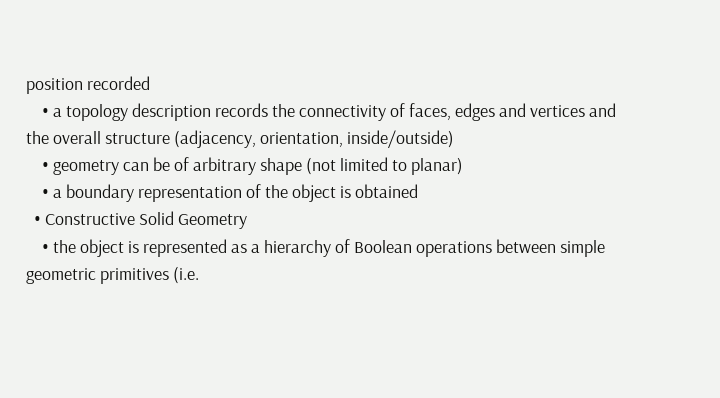position recorded
    • a topology description records the connectivity of faces, edges and vertices and the overall structure (adjacency, orientation, inside/outside)
    • geometry can be of arbitrary shape (not limited to planar)
    • a boundary representation of the object is obtained
  • Constructive Solid Geometry
    • the object is represented as a hierarchy of Boolean operations between simple geometric primitives (i.e.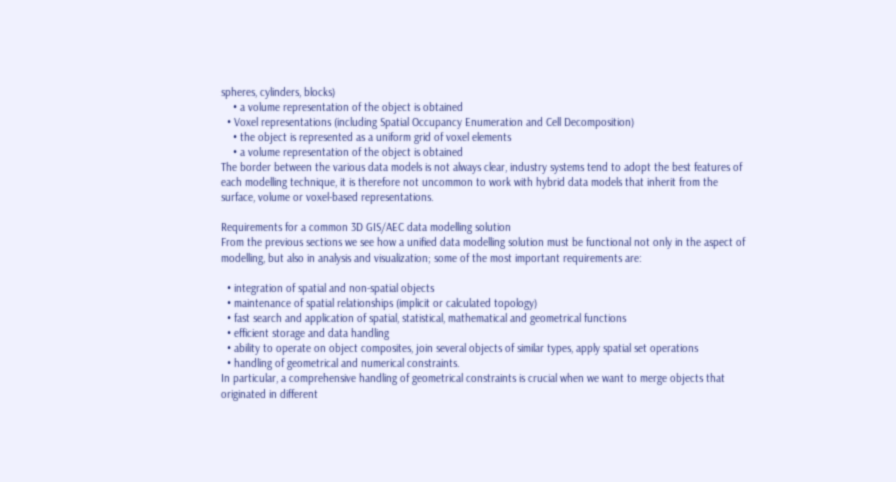spheres, cylinders, blocks)
    • a volume representation of the object is obtained
  • Voxel representations (including Spatial Occupancy Enumeration and Cell Decomposition)
    • the object is represented as a uniform grid of voxel elements
    • a volume representation of the object is obtained
The border between the various data models is not always clear, industry systems tend to adopt the best features of each modelling technique, it is therefore not uncommon to work with hybrid data models that inherit from the surface, volume or voxel-based representations.

Requirements for a common 3D GIS/AEC data modelling solution
From the previous sections we see how a unified data modelling solution must be functional not only in the aspect of modelling, but also in analysis and visualization; some of the most important requirements are:

  • integration of spatial and non-spatial objects
  • maintenance of spatial relationships (implicit or calculated topology)
  • fast search and application of spatial, statistical, mathematical and geometrical functions
  • efficient storage and data handling
  • ability to operate on object composites, join several objects of similar types, apply spatial set operations
  • handling of geometrical and numerical constraints.
In particular, a comprehensive handling of geometrical constraints is crucial when we want to merge objects that originated in different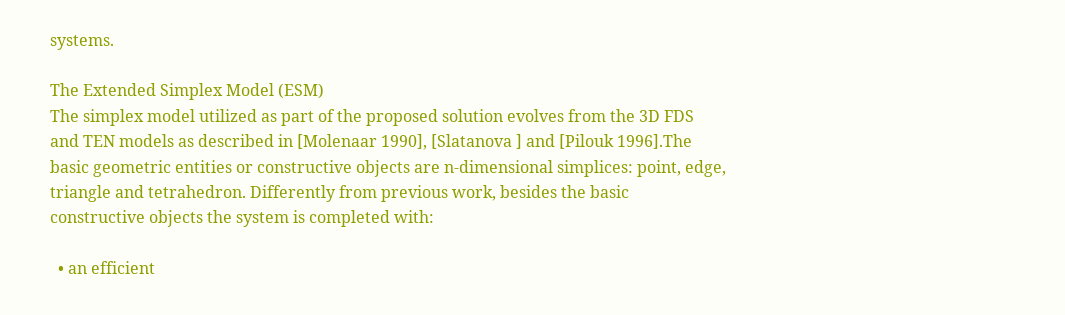systems.

The Extended Simplex Model (ESM)
The simplex model utilized as part of the proposed solution evolves from the 3D FDS and TEN models as described in [Molenaar 1990], [Slatanova ] and [Pilouk 1996].The basic geometric entities or constructive objects are n-dimensional simplices: point, edge, triangle and tetrahedron. Differently from previous work, besides the basic constructive objects the system is completed with:

  • an efficient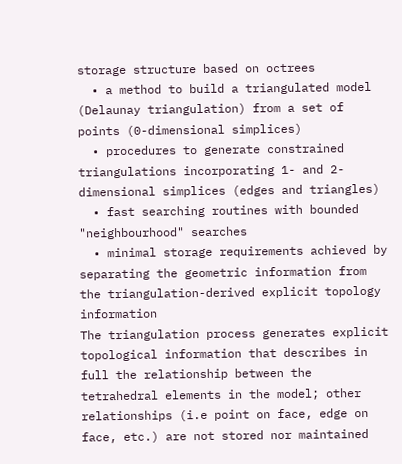storage structure based on octrees
  • a method to build a triangulated model (Delaunay triangulation) from a set of points (0-dimensional simplices)
  • procedures to generate constrained triangulations incorporating 1- and 2-dimensional simplices (edges and triangles)
  • fast searching routines with bounded "neighbourhood" searches
  • minimal storage requirements achieved by separating the geometric information from the triangulation-derived explicit topology information
The triangulation process generates explicit topological information that describes in full the relationship between the tetrahedral elements in the model; other relationships (i.e point on face, edge on face, etc.) are not stored nor maintained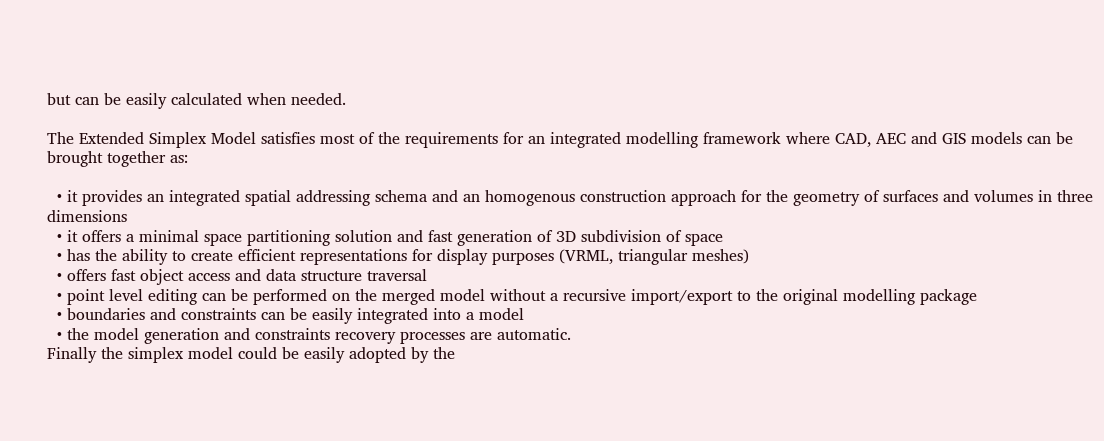but can be easily calculated when needed.

The Extended Simplex Model satisfies most of the requirements for an integrated modelling framework where CAD, AEC and GIS models can be brought together as:

  • it provides an integrated spatial addressing schema and an homogenous construction approach for the geometry of surfaces and volumes in three dimensions
  • it offers a minimal space partitioning solution and fast generation of 3D subdivision of space
  • has the ability to create efficient representations for display purposes (VRML, triangular meshes)
  • offers fast object access and data structure traversal
  • point level editing can be performed on the merged model without a recursive import/export to the original modelling package
  • boundaries and constraints can be easily integrated into a model
  • the model generation and constraints recovery processes are automatic.
Finally the simplex model could be easily adopted by the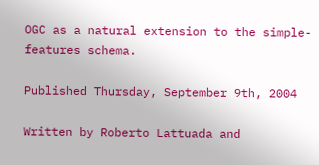OGC as a natural extension to the simple-features schema.

Published Thursday, September 9th, 2004

Written by Roberto Lattuada and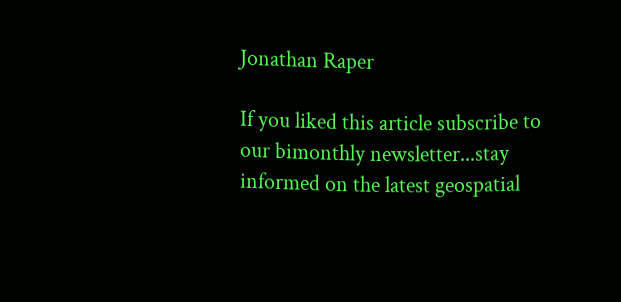Jonathan Raper

If you liked this article subscribe to our bimonthly newsletter...stay informed on the latest geospatial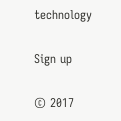technology

Sign up

© 2017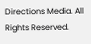Directions Media. All Rights Reserved.